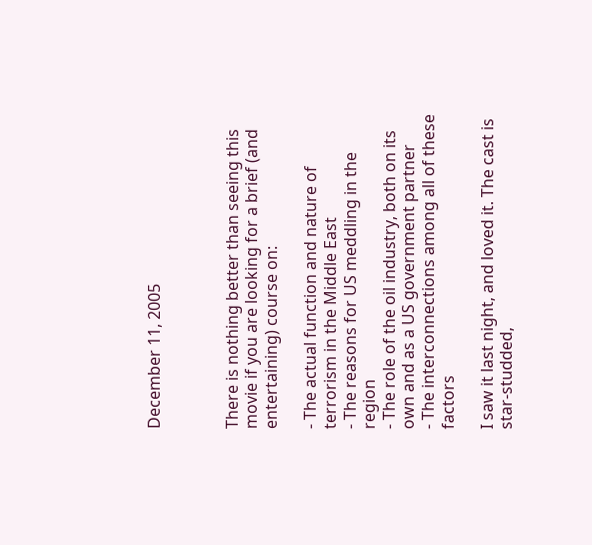December 11, 2005



There is nothing better than seeing this movie if you are looking for a brief (and entertaining) course on:

- The actual function and nature of terrorism in the Middle East
- The reasons for US meddling in the region
- The role of the oil industry, both on its own and as a US government partner
- The interconnections among all of these factors

I saw it last night, and loved it. The cast is star-studded,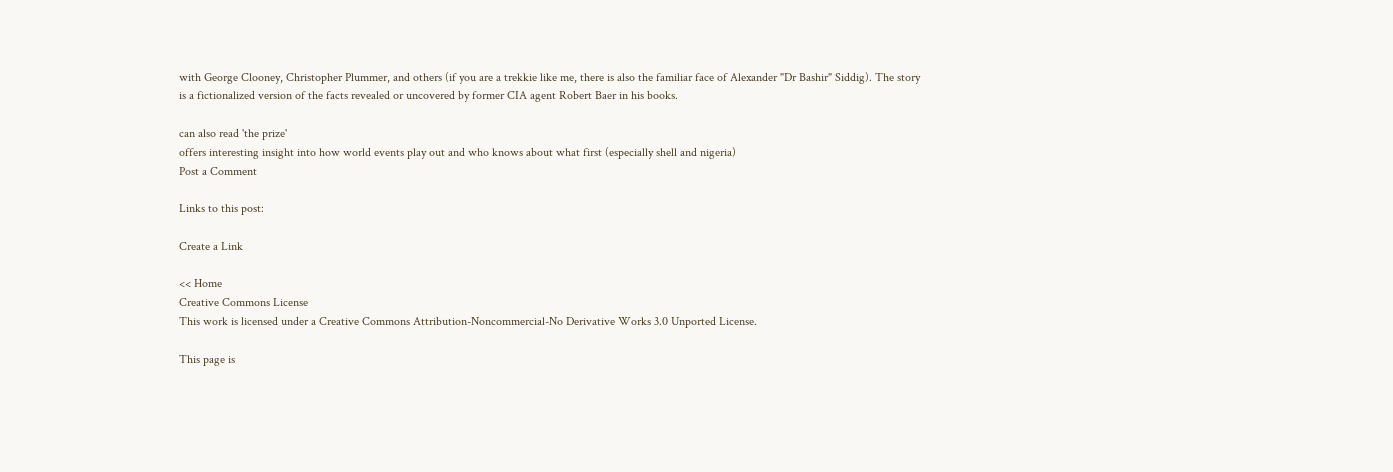with George Clooney, Christopher Plummer, and others (if you are a trekkie like me, there is also the familiar face of Alexander "Dr Bashir" Siddig). The story is a fictionalized version of the facts revealed or uncovered by former CIA agent Robert Baer in his books.

can also read 'the prize'
offers interesting insight into how world events play out and who knows about what first (especially shell and nigeria)
Post a Comment

Links to this post:

Create a Link

<< Home
Creative Commons License
This work is licensed under a Creative Commons Attribution-Noncommercial-No Derivative Works 3.0 Unported License.

This page is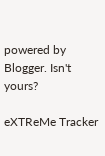powered by Blogger. Isn't yours?

eXTReMe Tracker